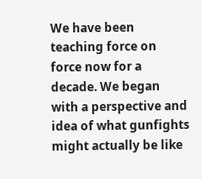We have been teaching force on force now for a decade. We began with a perspective and idea of what gunfights might actually be like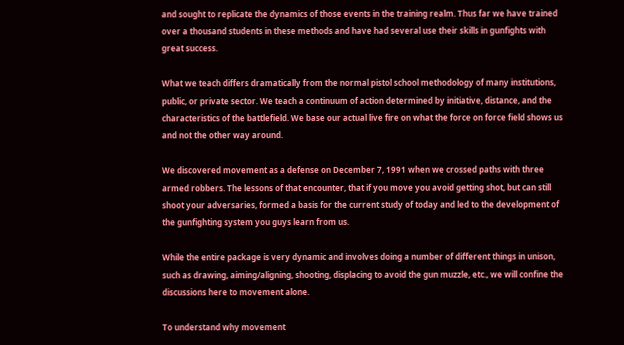and sought to replicate the dynamics of those events in the training realm. Thus far we have trained over a thousand students in these methods and have had several use their skills in gunfights with great success.

What we teach differs dramatically from the normal pistol school methodology of many institutions, public, or private sector. We teach a continuum of action determined by initiative, distance, and the characteristics of the battlefield. We base our actual live fire on what the force on force field shows us and not the other way around.

We discovered movement as a defense on December 7, 1991 when we crossed paths with three armed robbers. The lessons of that encounter, that if you move you avoid getting shot, but can still shoot your adversaries, formed a basis for the current study of today and led to the development of the gunfighting system you guys learn from us.

While the entire package is very dynamic and involves doing a number of different things in unison, such as drawing, aiming/aligning, shooting, displacing to avoid the gun muzzle, etc., we will confine the discussions here to movement alone.

To understand why movement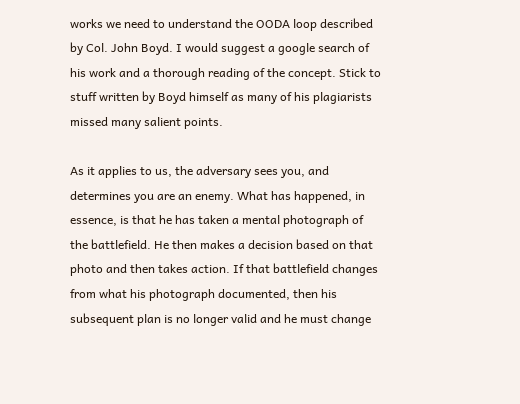works we need to understand the OODA loop described by Col. John Boyd. I would suggest a google search of his work and a thorough reading of the concept. Stick to stuff written by Boyd himself as many of his plagiarists missed many salient points.

As it applies to us, the adversary sees you, and determines you are an enemy. What has happened, in essence, is that he has taken a mental photograph of the battlefield. He then makes a decision based on that photo and then takes action. If that battlefield changes from what his photograph documented, then his subsequent plan is no longer valid and he must change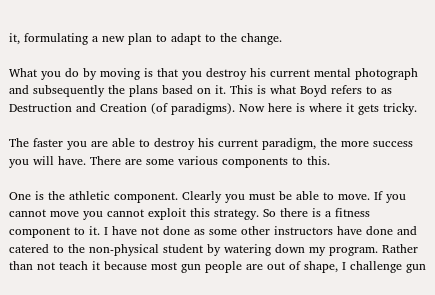it, formulating a new plan to adapt to the change.

What you do by moving is that you destroy his current mental photograph and subsequently the plans based on it. This is what Boyd refers to as Destruction and Creation (of paradigms). Now here is where it gets tricky.

The faster you are able to destroy his current paradigm, the more success you will have. There are some various components to this.

One is the athletic component. Clearly you must be able to move. If you cannot move you cannot exploit this strategy. So there is a fitness component to it. I have not done as some other instructors have done and catered to the non-physical student by watering down my program. Rather than not teach it because most gun people are out of shape, I challenge gun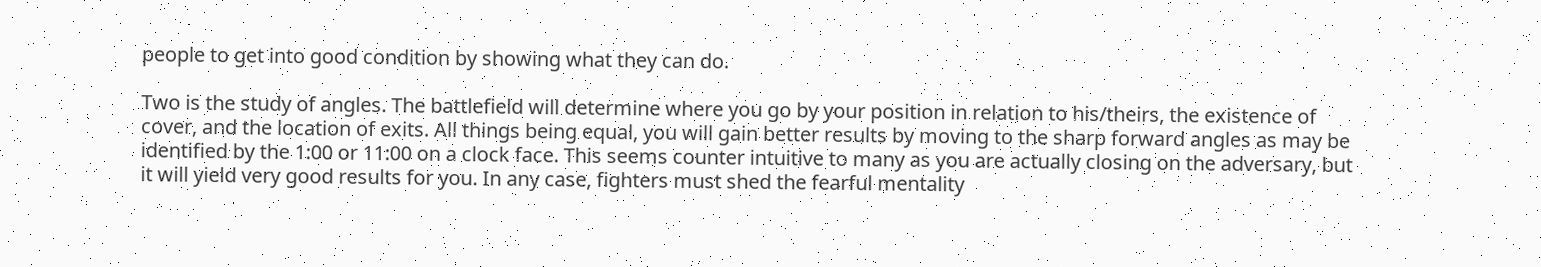people to get into good condition by showing what they can do.

Two is the study of angles. The battlefield will determine where you go by your position in relation to his/theirs, the existence of cover, and the location of exits. All things being equal, you will gain better results by moving to the sharp forward angles as may be identified by the 1:00 or 11:00 on a clock face. This seems counter intuitive to many as you are actually closing on the adversary, but it will yield very good results for you. In any case, fighters must shed the fearful mentality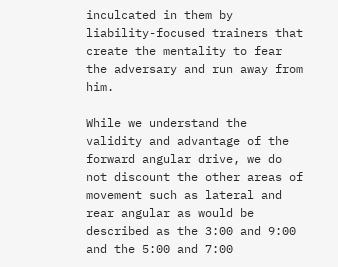inculcated in them by liability-focused trainers that create the mentality to fear the adversary and run away from him.

While we understand the validity and advantage of the forward angular drive, we do not discount the other areas of movement such as lateral and rear angular as would be described as the 3:00 and 9:00 and the 5:00 and 7:00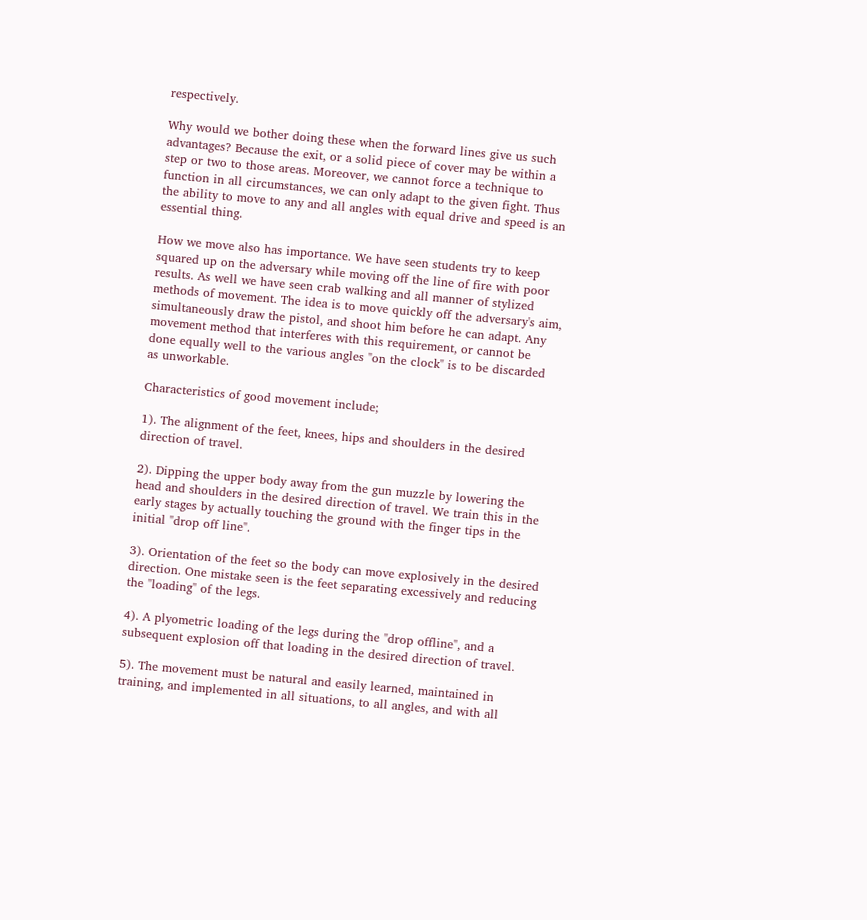respectively.

Why would we bother doing these when the forward lines give us such advantages? Because the exit, or a solid piece of cover may be within a step or two to those areas. Moreover, we cannot force a technique to function in all circumstances, we can only adapt to the given fight. Thus the ability to move to any and all angles with equal drive and speed is an essential thing.

How we move also has importance. We have seen students try to keep squared up on the adversary while moving off the line of fire with poor results. As well we have seen crab walking and all manner of stylized methods of movement. The idea is to move quickly off the adversary's aim, simultaneously draw the pistol, and shoot him before he can adapt. Any movement method that interferes with this requirement, or cannot be done equally well to the various angles "on the clock" is to be discarded as unworkable.

Characteristics of good movement include;

1). The alignment of the feet, knees, hips and shoulders in the desired direction of travel.

2). Dipping the upper body away from the gun muzzle by lowering the head and shoulders in the desired direction of travel. We train this in the early stages by actually touching the ground with the finger tips in the initial "drop off line".

3). Orientation of the feet so the body can move explosively in the desired direction. One mistake seen is the feet separating excessively and reducing the "loading" of the legs.

4). A plyometric loading of the legs during the "drop offline", and a subsequent explosion off that loading in the desired direction of travel.

5). The movement must be natural and easily learned, maintained in training, and implemented in all situations, to all angles, and with all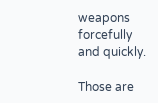weapons forcefully and quickly.

Those are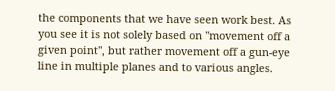the components that we have seen work best. As you see it is not solely based on "movement off a given point", but rather movement off a gun-eye line in multiple planes and to various angles.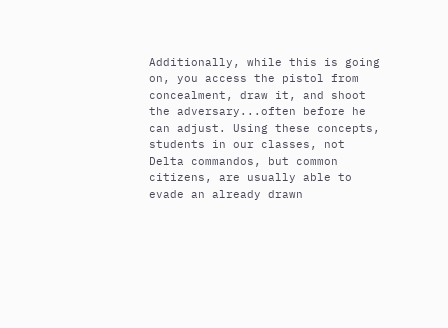Additionally, while this is going on, you access the pistol from concealment, draw it, and shoot the adversary...often before he can adjust. Using these concepts, students in our classes, not Delta commandos, but common citizens, are usually able to evade an already drawn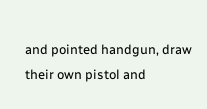and pointed handgun, draw their own pistol and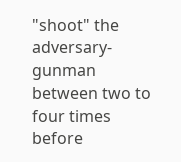"shoot" the adversary-gunman between two to four times before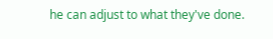he can adjust to what they've done.